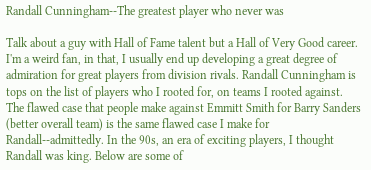Randall Cunningham--The greatest player who never was

Talk about a guy with Hall of Fame talent but a Hall of Very Good career. I'm a weird fan, in that, I usually end up developing a great degree of admiration for great players from division rivals. Randall Cunningham is tops on the list of players who I rooted for, on teams I rooted against. The flawed case that people make against Emmitt Smith for Barry Sanders (better overall team) is the same flawed case I make for Randall--admittedly. In the 90s, an era of exciting players, I thought Randall was king. Below are some of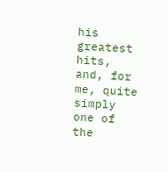his greatest hits, and, for me, quite simply one of the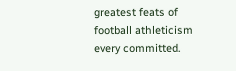greatest feats of football athleticism every committed.